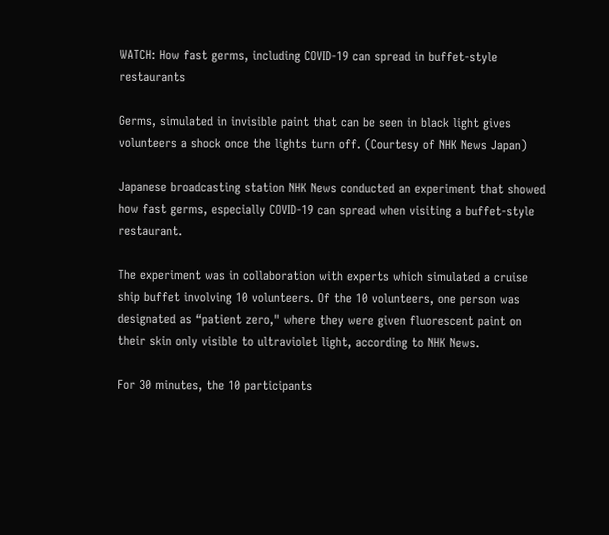WATCH: How fast germs, including COVID-19 can spread in buffet-style restaurants

Germs, simulated in invisible paint that can be seen in black light gives volunteers a shock once the lights turn off. (Courtesy of NHK News Japan)

Japanese broadcasting station NHK News conducted an experiment that showed how fast germs, especially COVID-19 can spread when visiting a buffet-style restaurant.

The experiment was in collaboration with experts which simulated a cruise ship buffet involving 10 volunteers. Of the 10 volunteers, one person was designated as “patient zero," where they were given fluorescent paint on their skin only visible to ultraviolet light, according to NHK News.

For 30 minutes, the 10 participants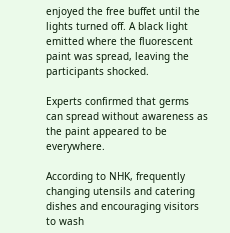enjoyed the free buffet until the lights turned off. A black light emitted where the fluorescent paint was spread, leaving the participants shocked.

Experts confirmed that germs can spread without awareness as the paint appeared to be everywhere.

According to NHK, frequently changing utensils and catering dishes and encouraging visitors to wash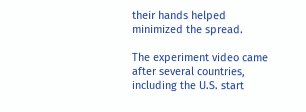their hands helped minimized the spread.

The experiment video came after several countries, including the U.S. start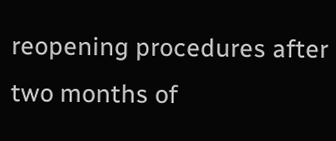reopening procedures after two months of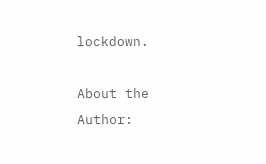lockdown.

About the Author: